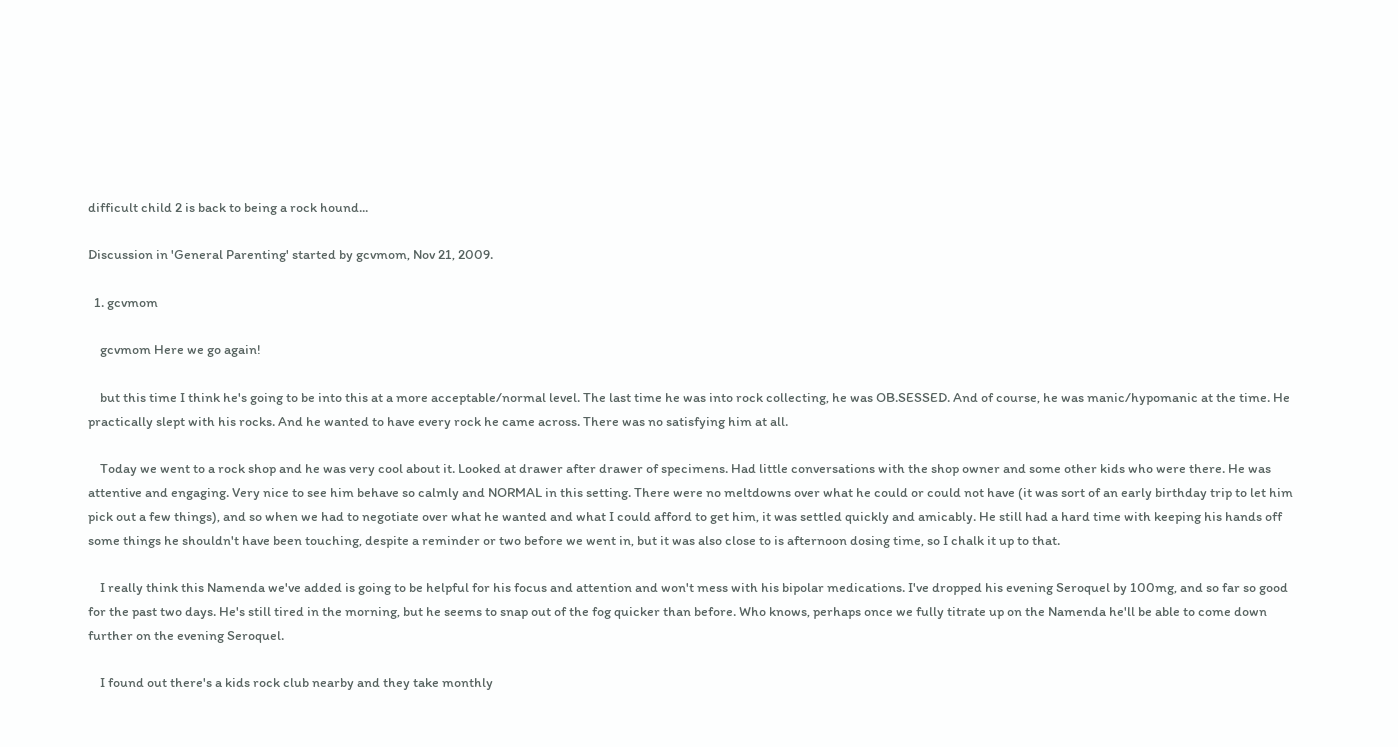difficult child 2 is back to being a rock hound...

Discussion in 'General Parenting' started by gcvmom, Nov 21, 2009.

  1. gcvmom

    gcvmom Here we go again!

    but this time I think he's going to be into this at a more acceptable/normal level. The last time he was into rock collecting, he was OB.SESSED. And of course, he was manic/hypomanic at the time. He practically slept with his rocks. And he wanted to have every rock he came across. There was no satisfying him at all.

    Today we went to a rock shop and he was very cool about it. Looked at drawer after drawer of specimens. Had little conversations with the shop owner and some other kids who were there. He was attentive and engaging. Very nice to see him behave so calmly and NORMAL in this setting. There were no meltdowns over what he could or could not have (it was sort of an early birthday trip to let him pick out a few things), and so when we had to negotiate over what he wanted and what I could afford to get him, it was settled quickly and amicably. He still had a hard time with keeping his hands off some things he shouldn't have been touching, despite a reminder or two before we went in, but it was also close to is afternoon dosing time, so I chalk it up to that.

    I really think this Namenda we've added is going to be helpful for his focus and attention and won't mess with his bipolar medications. I've dropped his evening Seroquel by 100mg, and so far so good for the past two days. He's still tired in the morning, but he seems to snap out of the fog quicker than before. Who knows, perhaps once we fully titrate up on the Namenda he'll be able to come down further on the evening Seroquel.

    I found out there's a kids rock club nearby and they take monthly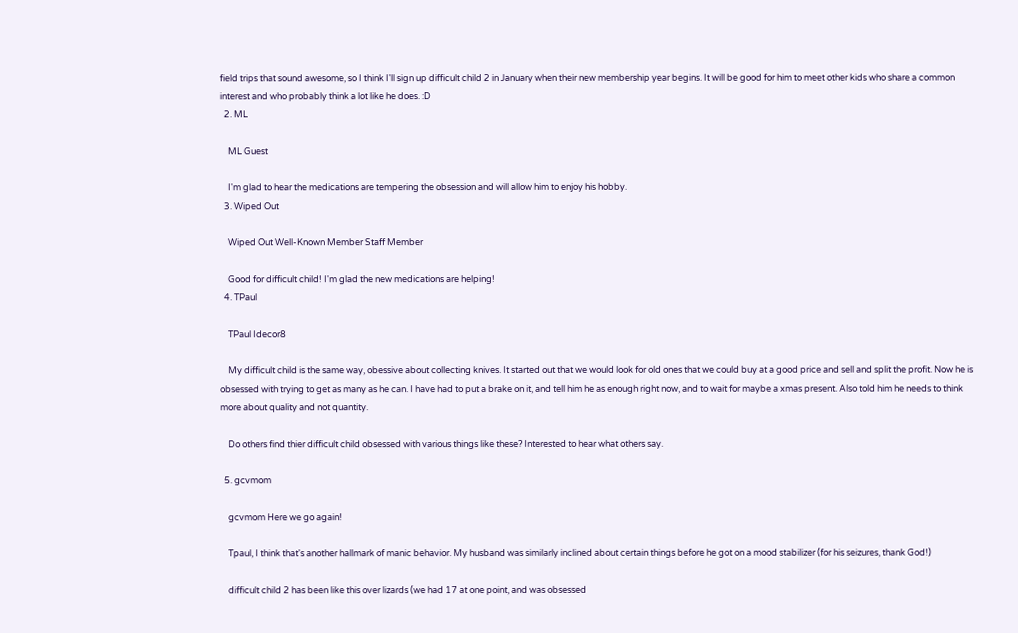field trips that sound awesome, so I think I'll sign up difficult child 2 in January when their new membership year begins. It will be good for him to meet other kids who share a common interest and who probably think a lot like he does. :D
  2. ML

    ML Guest

    I'm glad to hear the medications are tempering the obsession and will allow him to enjoy his hobby.
  3. Wiped Out

    Wiped Out Well-Known Member Staff Member

    Good for difficult child! I'm glad the new medications are helping!
  4. TPaul

    TPaul Idecor8

    My difficult child is the same way, obessive about collecting knives. It started out that we would look for old ones that we could buy at a good price and sell and split the profit. Now he is obsessed with trying to get as many as he can. I have had to put a brake on it, and tell him he as enough right now, and to wait for maybe a xmas present. Also told him he needs to think more about quality and not quantity.

    Do others find thier difficult child obsessed with various things like these? Interested to hear what others say.

  5. gcvmom

    gcvmom Here we go again!

    Tpaul, I think that's another hallmark of manic behavior. My husband was similarly inclined about certain things before he got on a mood stabilizer (for his seizures, thank God!)

    difficult child 2 has been like this over lizards (we had 17 at one point, and was obsessed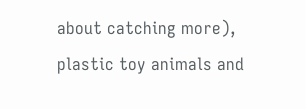about catching more), plastic toy animals and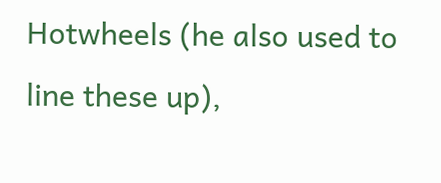Hotwheels (he also used to line these up),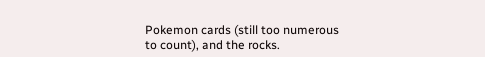Pokemon cards (still too numerous to count), and the rocks.